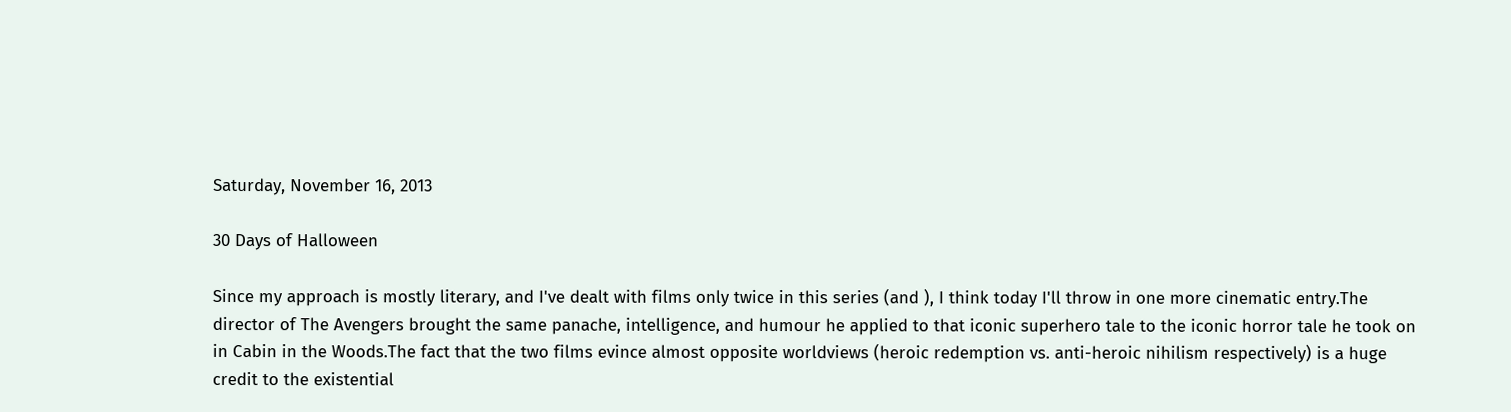Saturday, November 16, 2013

30 Days of Halloween

Since my approach is mostly literary, and I've dealt with films only twice in this series (and ), I think today I'll throw in one more cinematic entry.The director of The Avengers brought the same panache, intelligence, and humour he applied to that iconic superhero tale to the iconic horror tale he took on in Cabin in the Woods.The fact that the two films evince almost opposite worldviews (heroic redemption vs. anti-heroic nihilism respectively) is a huge credit to the existential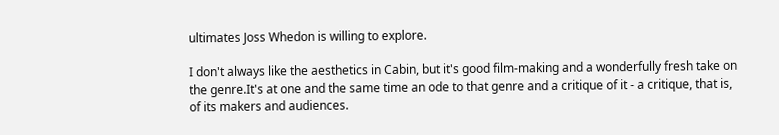ultimates Joss Whedon is willing to explore.

I don't always like the aesthetics in Cabin, but it's good film-making and a wonderfully fresh take on the genre.It's at one and the same time an ode to that genre and a critique of it - a critique, that is, of its makers and audiences.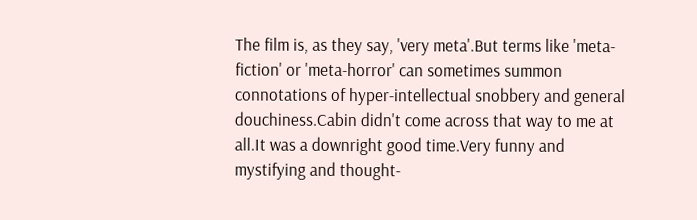The film is, as they say, 'very meta'.But terms like 'meta-fiction' or 'meta-horror' can sometimes summon connotations of hyper-intellectual snobbery and general douchiness.Cabin didn't come across that way to me at all.It was a downright good time.Very funny and mystifying and thought-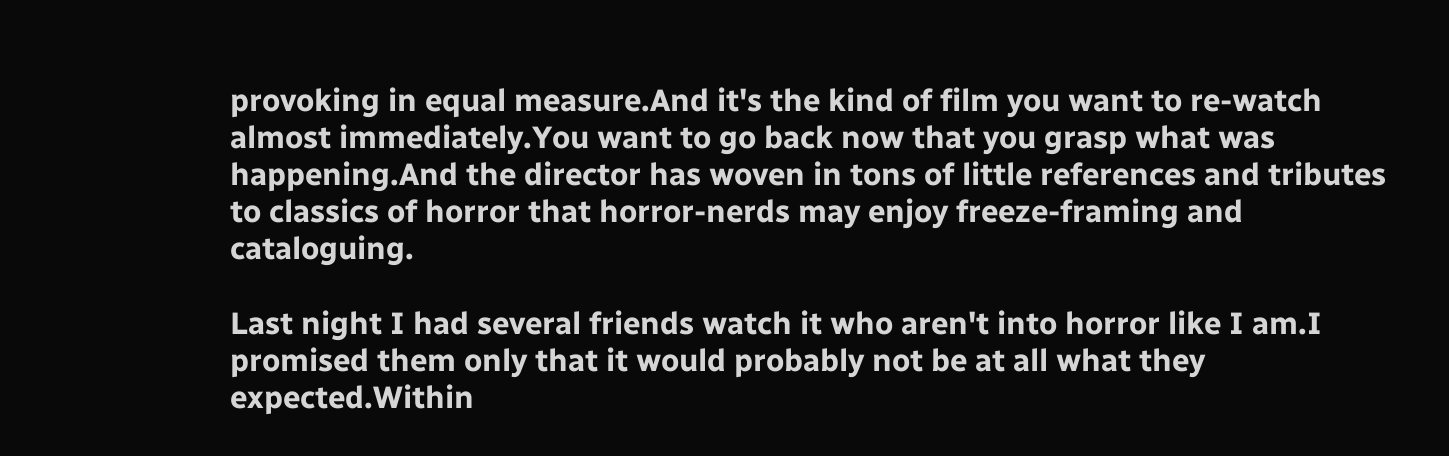provoking in equal measure.And it's the kind of film you want to re-watch almost immediately.You want to go back now that you grasp what was happening.And the director has woven in tons of little references and tributes to classics of horror that horror-nerds may enjoy freeze-framing and cataloguing.

Last night I had several friends watch it who aren't into horror like I am.I promised them only that it would probably not be at all what they expected.Within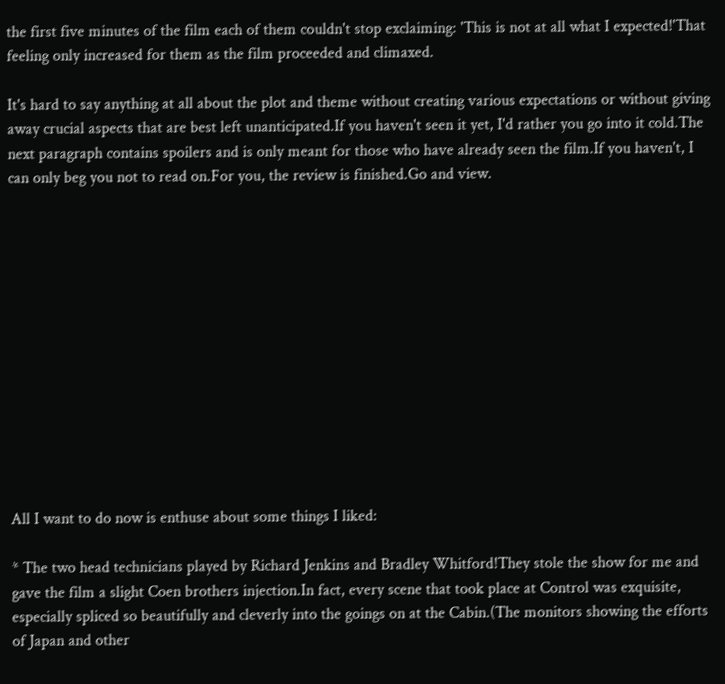the first five minutes of the film each of them couldn't stop exclaiming: 'This is not at all what I expected!'That feeling only increased for them as the film proceeded and climaxed.

It's hard to say anything at all about the plot and theme without creating various expectations or without giving away crucial aspects that are best left unanticipated.If you haven't seen it yet, I'd rather you go into it cold.The next paragraph contains spoilers and is only meant for those who have already seen the film.If you haven't, I can only beg you not to read on.For you, the review is finished.Go and view.













All I want to do now is enthuse about some things I liked:

* The two head technicians played by Richard Jenkins and Bradley Whitford!They stole the show for me and gave the film a slight Coen brothers injection.In fact, every scene that took place at Control was exquisite, especially spliced so beautifully and cleverly into the goings on at the Cabin.(The monitors showing the efforts of Japan and other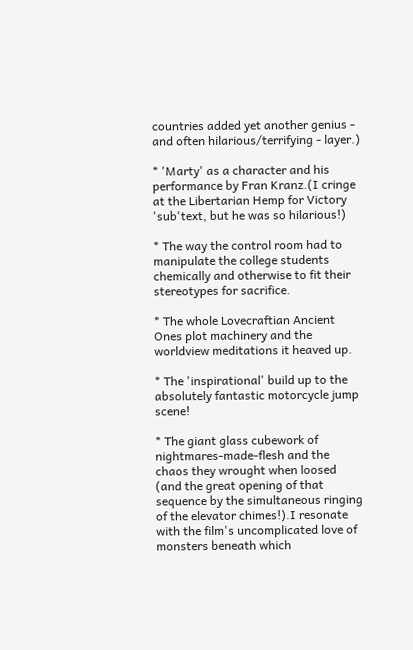countries added yet another genius - and often hilarious/terrifying - layer.)

* 'Marty' as a character and his performance by Fran Kranz.(I cringe at the Libertarian Hemp for Victory 'sub'text, but he was so hilarious!)

* The way the control room had to manipulate the college students chemically and otherwise to fit their stereotypes for sacrifice.

* The whole Lovecraftian Ancient Ones plot machinery and the worldview meditations it heaved up.

* The 'inspirational' build up to the absolutely fantastic motorcycle jump scene!

* The giant glass cubework of nightmares-made-flesh and the chaos they wrought when loosed (and the great opening of that sequence by the simultaneous ringing of the elevator chimes!).I resonate with the film's uncomplicated love of monsters beneath which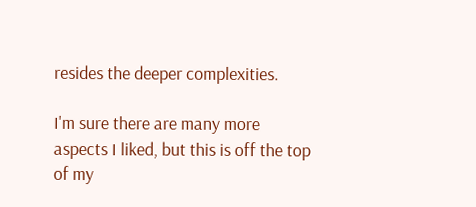resides the deeper complexities.

I'm sure there are many more aspects I liked, but this is off the top of my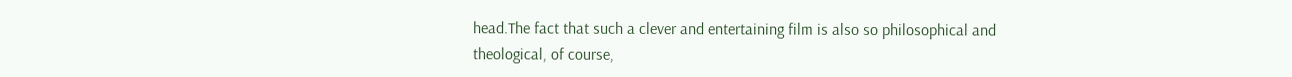head.The fact that such a clever and entertaining film is also so philosophical and theological, of course,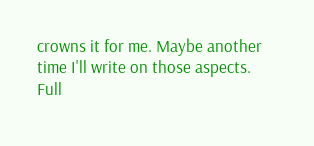crowns it for me. Maybe another time I'll write on those aspects.
Full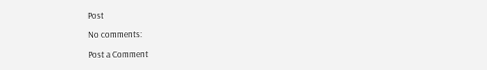Post

No comments:

Post a Comment